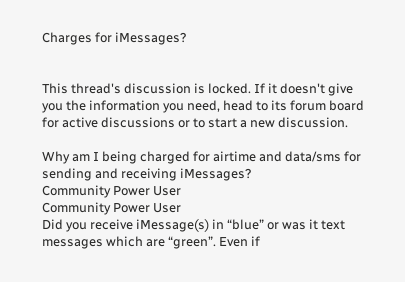Charges for iMessages?


This thread's discussion is locked. If it doesn't give you the information you need, head to its forum board for active discussions or to start a new discussion.

Why am I being charged for airtime and data/sms for sending and receiving iMessages?
Community Power User
Community Power User
Did you receive iMessage(s) in “blue” or was it text messages which are “green”. Even if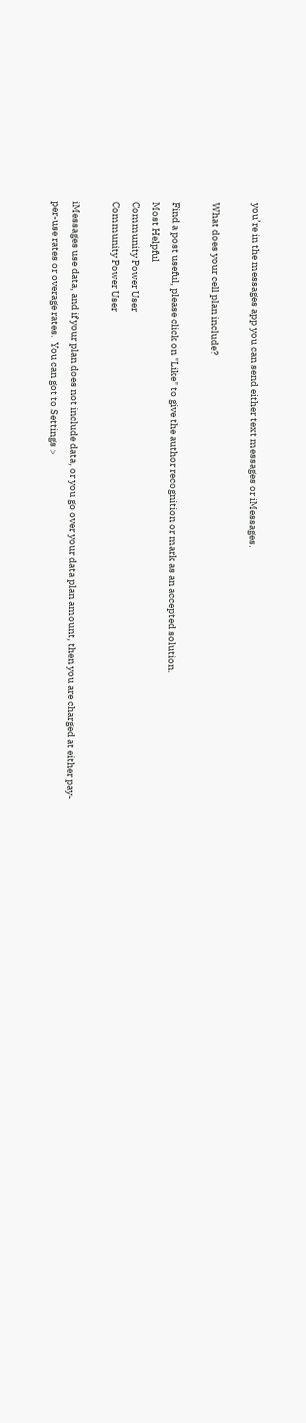you’re in the messages app you can send either text messages or iMessages.

What does your cell plan include?

Find a post useful, please click on "Like" to give the author recognition or mark as an accepted solution.
Most Helpful
Community Power User
Community Power User

iMessages use data, and if your plan does not include data, or you go over your data plan amount, then you are charged at either pay-per-use rates or overage rates.  You can got to Settings >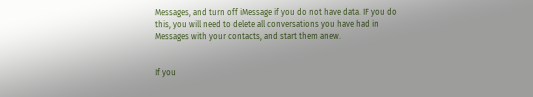Messages, and turn off iMessage if you do not have data. IF you do this, you will need to delete all conversations you have had in Messages with your contacts, and start them anew.


If you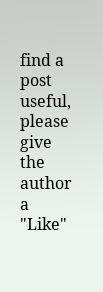find a post useful, please give the author a "Like"